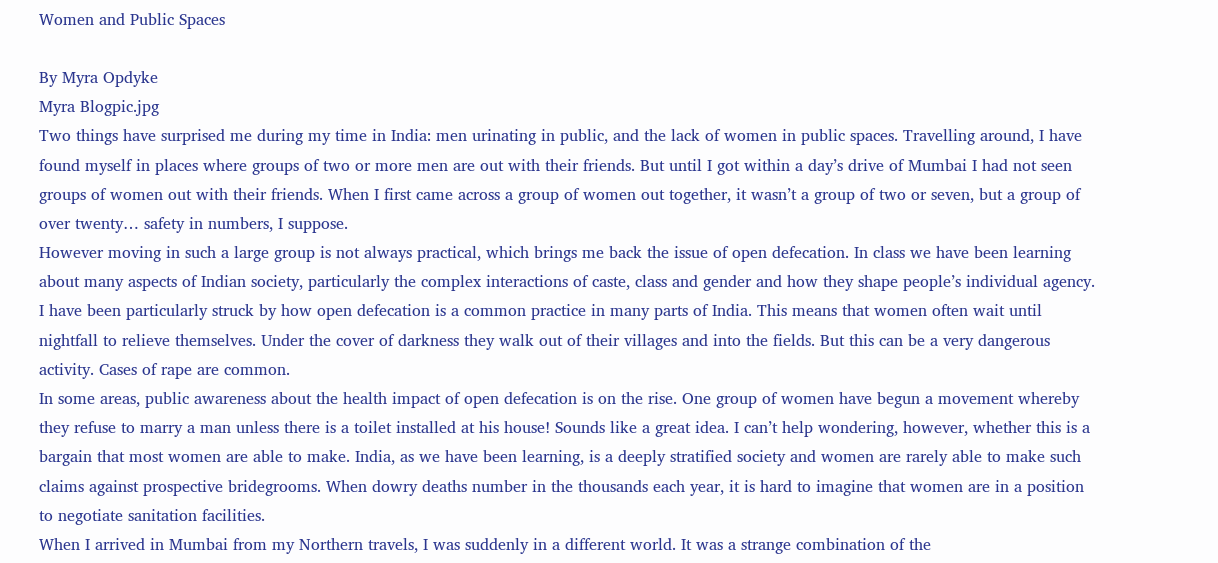Women and Public Spaces

By Myra Opdyke
Myra Blogpic.jpg
Two things have surprised me during my time in India: men urinating in public, and the lack of women in public spaces. Travelling around, I have found myself in places where groups of two or more men are out with their friends. But until I got within a day’s drive of Mumbai I had not seen groups of women out with their friends. When I first came across a group of women out together, it wasn’t a group of two or seven, but a group of over twenty… safety in numbers, I suppose.
However moving in such a large group is not always practical, which brings me back the issue of open defecation. In class we have been learning about many aspects of Indian society, particularly the complex interactions of caste, class and gender and how they shape people’s individual agency. I have been particularly struck by how open defecation is a common practice in many parts of India. This means that women often wait until nightfall to relieve themselves. Under the cover of darkness they walk out of their villages and into the fields. But this can be a very dangerous activity. Cases of rape are common.
In some areas, public awareness about the health impact of open defecation is on the rise. One group of women have begun a movement whereby they refuse to marry a man unless there is a toilet installed at his house! Sounds like a great idea. I can’t help wondering, however, whether this is a bargain that most women are able to make. India, as we have been learning, is a deeply stratified society and women are rarely able to make such claims against prospective bridegrooms. When dowry deaths number in the thousands each year, it is hard to imagine that women are in a position to negotiate sanitation facilities.
When I arrived in Mumbai from my Northern travels, I was suddenly in a different world. It was a strange combination of the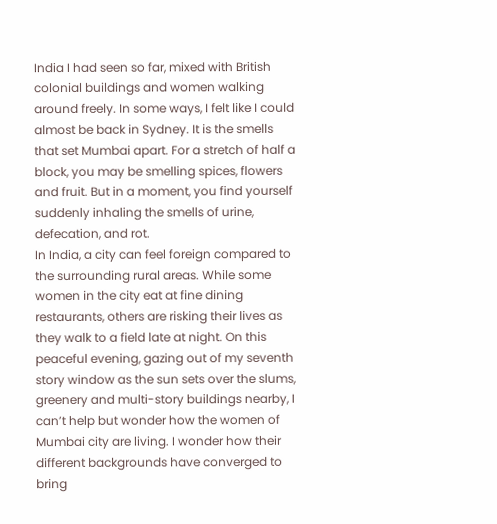India I had seen so far, mixed with British colonial buildings and women walking around freely. In some ways, I felt like I could almost be back in Sydney. It is the smells that set Mumbai apart. For a stretch of half a block, you may be smelling spices, flowers and fruit. But in a moment, you find yourself suddenly inhaling the smells of urine, defecation, and rot.
In India, a city can feel foreign compared to the surrounding rural areas. While some women in the city eat at fine dining restaurants, others are risking their lives as they walk to a field late at night. On this peaceful evening, gazing out of my seventh story window as the sun sets over the slums, greenery and multi-story buildings nearby, I can’t help but wonder how the women of Mumbai city are living. I wonder how their different backgrounds have converged to bring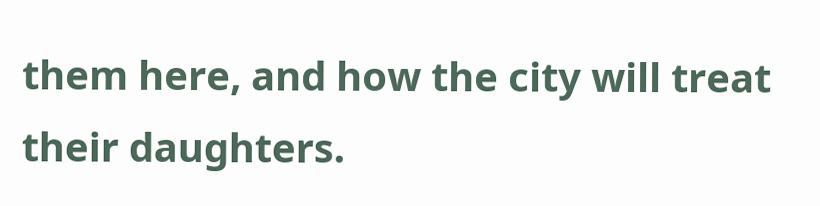them here, and how the city will treat their daughters.